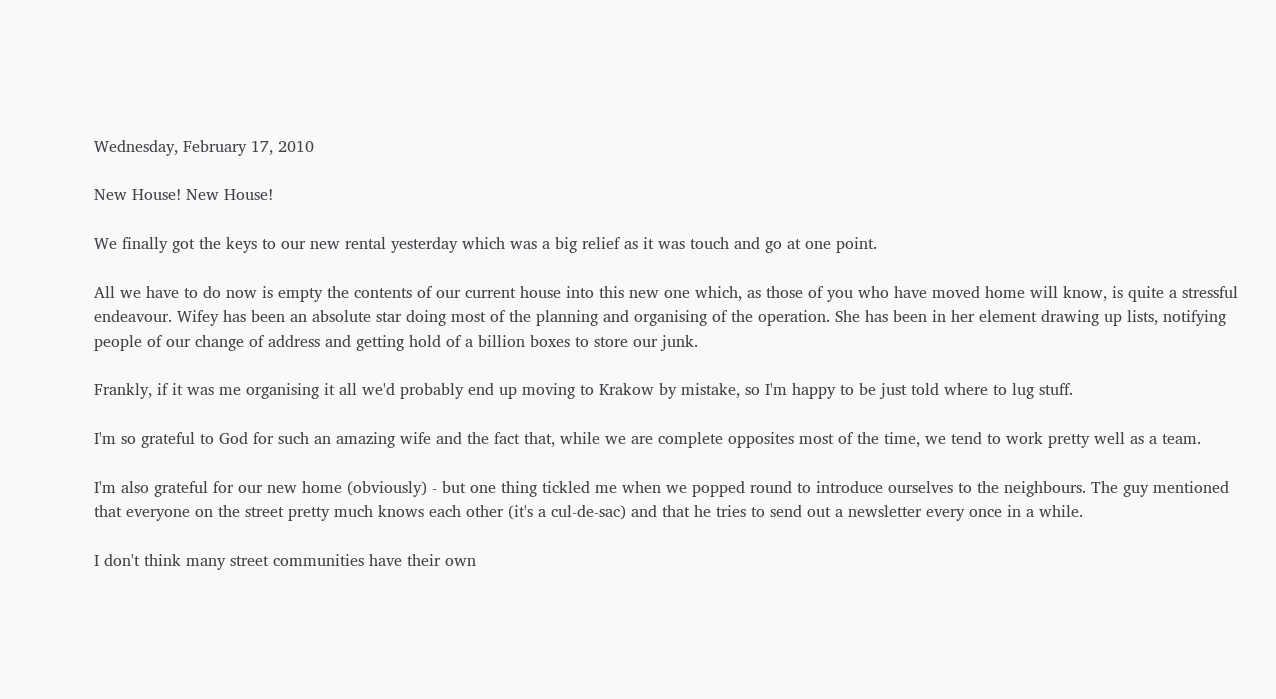Wednesday, February 17, 2010

New House! New House!

We finally got the keys to our new rental yesterday which was a big relief as it was touch and go at one point.

All we have to do now is empty the contents of our current house into this new one which, as those of you who have moved home will know, is quite a stressful endeavour. Wifey has been an absolute star doing most of the planning and organising of the operation. She has been in her element drawing up lists, notifying people of our change of address and getting hold of a billion boxes to store our junk.

Frankly, if it was me organising it all we'd probably end up moving to Krakow by mistake, so I'm happy to be just told where to lug stuff.

I'm so grateful to God for such an amazing wife and the fact that, while we are complete opposites most of the time, we tend to work pretty well as a team.

I'm also grateful for our new home (obviously) - but one thing tickled me when we popped round to introduce ourselves to the neighbours. The guy mentioned that everyone on the street pretty much knows each other (it's a cul-de-sac) and that he tries to send out a newsletter every once in a while.

I don't think many street communities have their own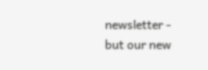newsletter - but our new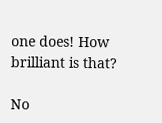one does! How brilliant is that?

No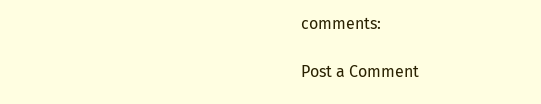comments:

Post a Comment